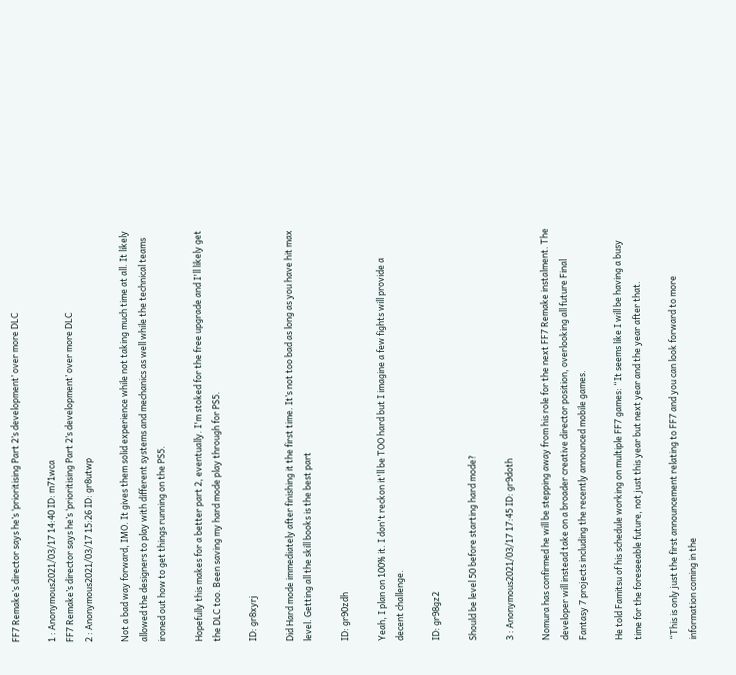FF7 Remake’s director says he’s ‘prioritising Part 2’s development’ over more DLC

1 : Anonymous2021/03/17 14:40 ID: m71wca
FF7 Remake’s director says he’s ‘prioritising Part 2’s development’ over more DLC
2 : Anonymous2021/03/17 15:26 ID: gr8utwp

Not a bad way forward, IMO. It gives them solid experience while not taking much time at all. It likely allowed the designers to play with different systems and mechanics as well while the technical teams ironed out how to get things running on the PS5.

Hopefully this makes for a better part 2, eventually. I'm stoked for the free upgrade and I'll likely get the DLC too. Been saving my hard mode play through for PS5.

ID: gr8xyrj

Did Hard mode immediately after finishing it the first time. It’s not too bad as long as you have hit max level. Getting all the skill books is the best part

ID: gr90zdh

Yeah, I plan on 100% it. I don't reckon it'll be TOO hard but I imagine a few fights will provide a decent challenge.

ID: gr98gz2

Should be level 50 before starting hard mode?

3 : Anonymous2021/03/17 17:45 ID: gr9doth

Nomura has confirmed he will be stepping away from his role for the next FF7 Remake instalment. The developer will instead take on a broader creative director position, overlooking all future Final Fantasy 7 projects including the recently announced mobile games.

He told Famitsu of his schedule working on multiple FF7 games: “It seems like I will be having a busy time for the foreseeable future, not just this year but next year and the year after that.

“This is only just the first announcement relating to FF7 and you can look forward to more information coming in the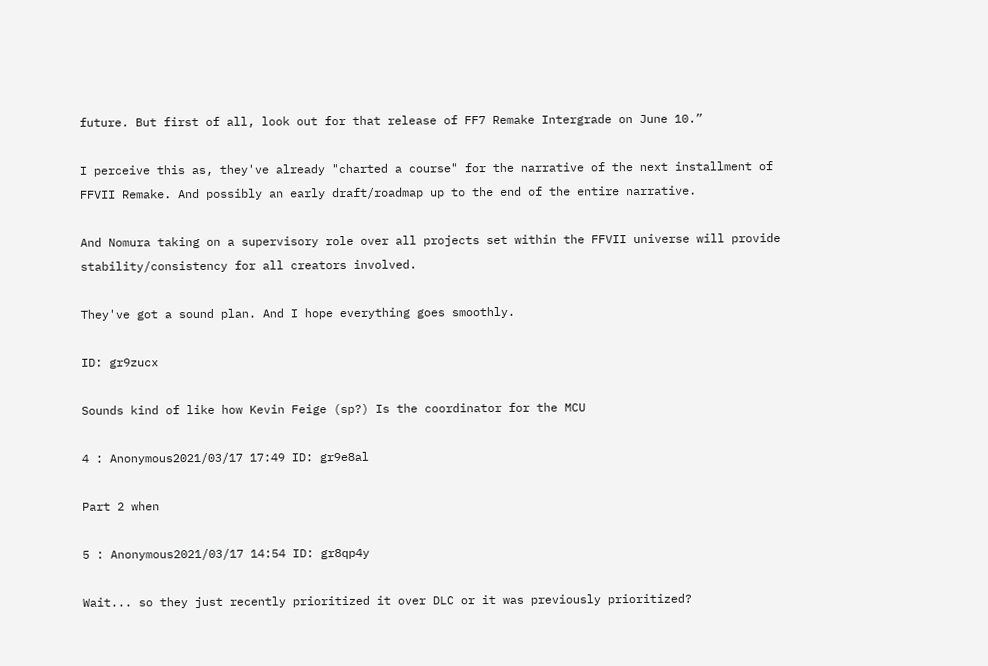future. But first of all, look out for that release of FF7 Remake Intergrade on June 10.”

I perceive this as, they've already "charted a course" for the narrative of the next installment of FFVII Remake. And possibly an early draft/roadmap up to the end of the entire narrative.

And Nomura taking on a supervisory role over all projects set within the FFVII universe will provide stability/consistency for all creators involved.

They've got a sound plan. And I hope everything goes smoothly.

ID: gr9zucx

Sounds kind of like how Kevin Feige (sp?) Is the coordinator for the MCU

4 : Anonymous2021/03/17 17:49 ID: gr9e8al

Part 2 when

5 : Anonymous2021/03/17 14:54 ID: gr8qp4y

Wait... so they just recently prioritized it over DLC or it was previously prioritized?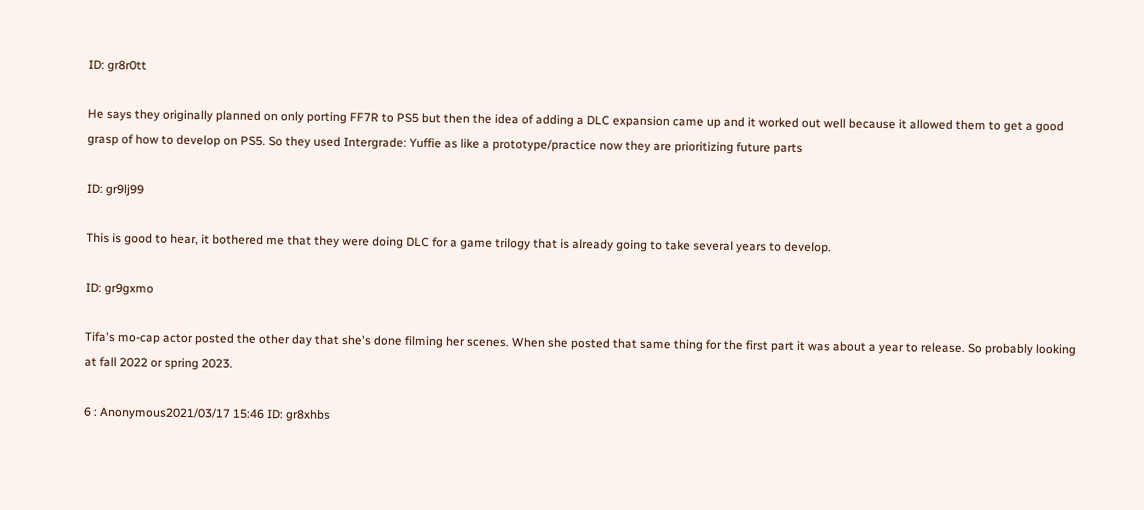ID: gr8r0tt

He says they originally planned on only porting FF7R to PS5 but then the idea of adding a DLC expansion came up and it worked out well because it allowed them to get a good grasp of how to develop on PS5. So they used Intergrade: Yuffie as like a prototype/practice now they are prioritizing future parts

ID: gr9lj99

This is good to hear, it bothered me that they were doing DLC for a game trilogy that is already going to take several years to develop.

ID: gr9gxmo

Tifa's mo-cap actor posted the other day that she's done filming her scenes. When she posted that same thing for the first part it was about a year to release. So probably looking at fall 2022 or spring 2023.

6 : Anonymous2021/03/17 15:46 ID: gr8xhbs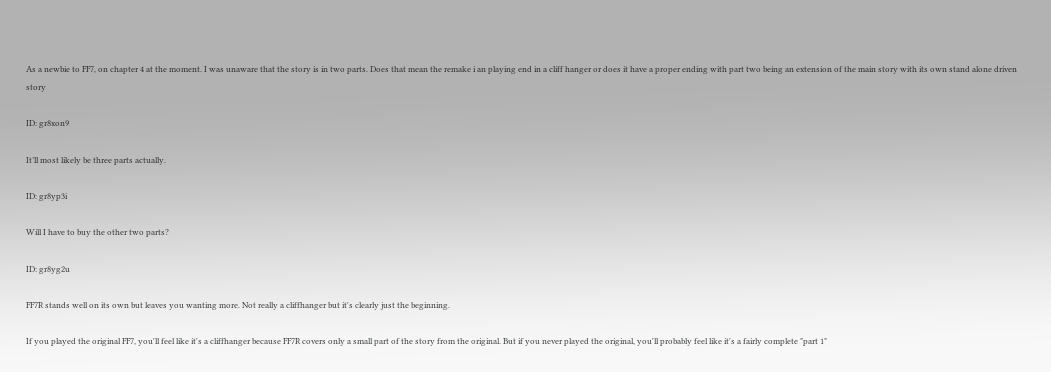As a newbie to FF7, on chapter 4 at the moment. I was unaware that the story is in two parts. Does that mean the remake i an playing end in a cliff hanger or does it have a proper ending with part two being an extension of the main story with its own stand alone driven story

ID: gr8xon9

It’ll most likely be three parts actually.

ID: gr8yp3i

Will I have to buy the other two parts?

ID: gr8yg2u

FF7R stands well on its own but leaves you wanting more. Not really a cliffhanger but it's clearly just the beginning.

If you played the original FF7, you'll feel like it's a cliffhanger because FF7R covers only a small part of the story from the original. But if you never played the original, you'll probably feel like it's a fairly complete "part 1"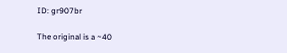ID: gr907br

The original is a ~40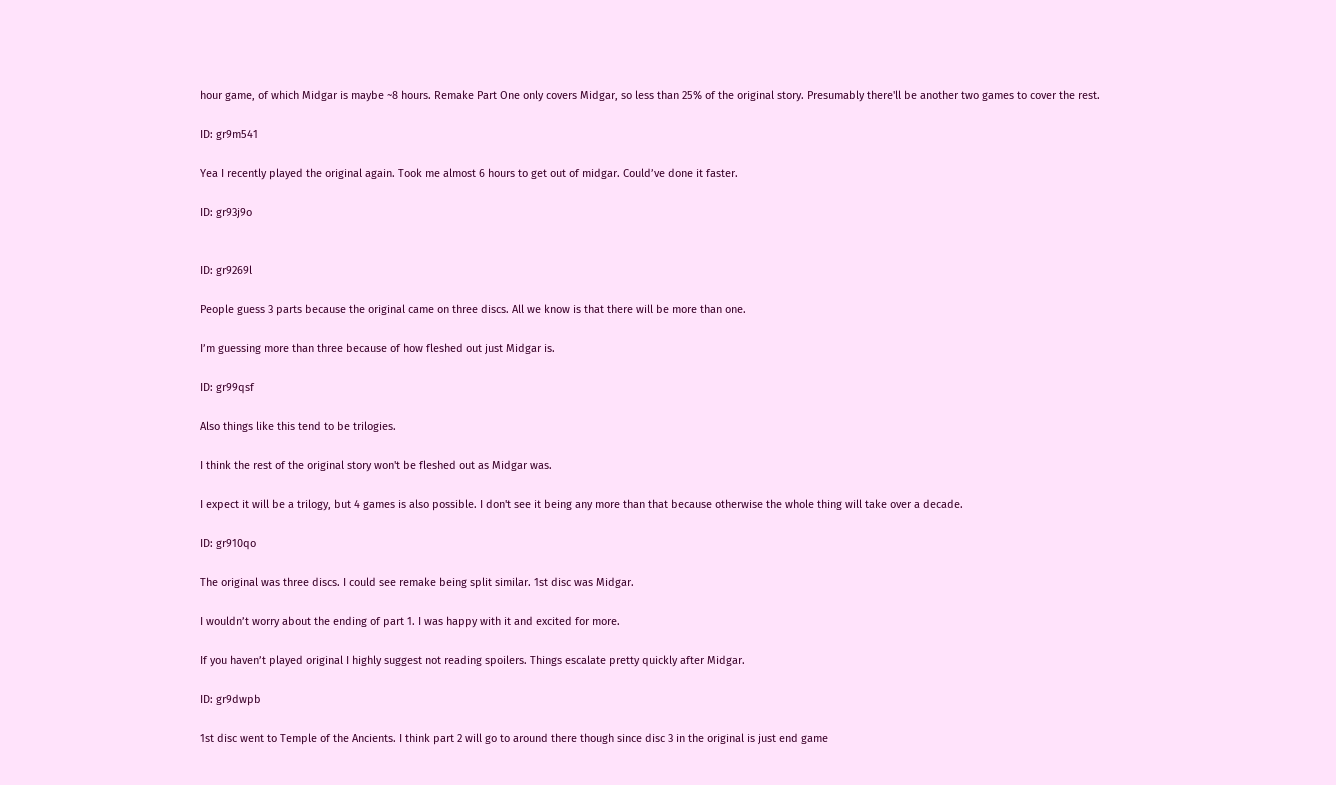hour game, of which Midgar is maybe ~8 hours. Remake Part One only covers Midgar, so less than 25% of the original story. Presumably there'll be another two games to cover the rest.

ID: gr9m541

Yea I recently played the original again. Took me almost 6 hours to get out of midgar. Could’ve done it faster.

ID: gr93j9o


ID: gr9269l

People guess 3 parts because the original came on three discs. All we know is that there will be more than one.

I’m guessing more than three because of how fleshed out just Midgar is.

ID: gr99qsf

Also things like this tend to be trilogies.

I think the rest of the original story won't be fleshed out as Midgar was.

I expect it will be a trilogy, but 4 games is also possible. I don't see it being any more than that because otherwise the whole thing will take over a decade.

ID: gr910qo

The original was three discs. I could see remake being split similar. 1st disc was Midgar.

I wouldn’t worry about the ending of part 1. I was happy with it and excited for more.

If you haven’t played original I highly suggest not reading spoilers. Things escalate pretty quickly after Midgar.

ID: gr9dwpb

1st disc went to Temple of the Ancients. I think part 2 will go to around there though since disc 3 in the original is just end game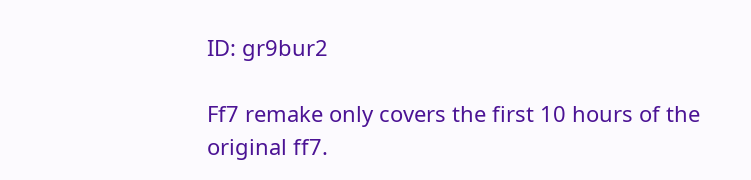ID: gr9bur2

Ff7 remake only covers the first 10 hours of the original ff7.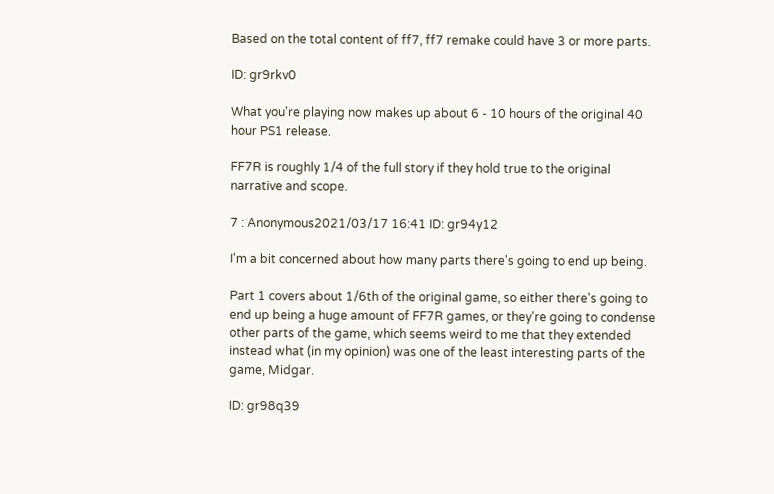Based on the total content of ff7, ff7 remake could have 3 or more parts.

ID: gr9rkv0

What you're playing now makes up about 6 - 10 hours of the original 40 hour PS1 release.

FF7R is roughly 1/4 of the full story if they hold true to the original narrative and scope.

7 : Anonymous2021/03/17 16:41 ID: gr94y12

I'm a bit concerned about how many parts there's going to end up being.

Part 1 covers about 1/6th of the original game, so either there's going to end up being a huge amount of FF7R games, or they're going to condense other parts of the game, which seems weird to me that they extended instead what (in my opinion) was one of the least interesting parts of the game, Midgar.

ID: gr98q39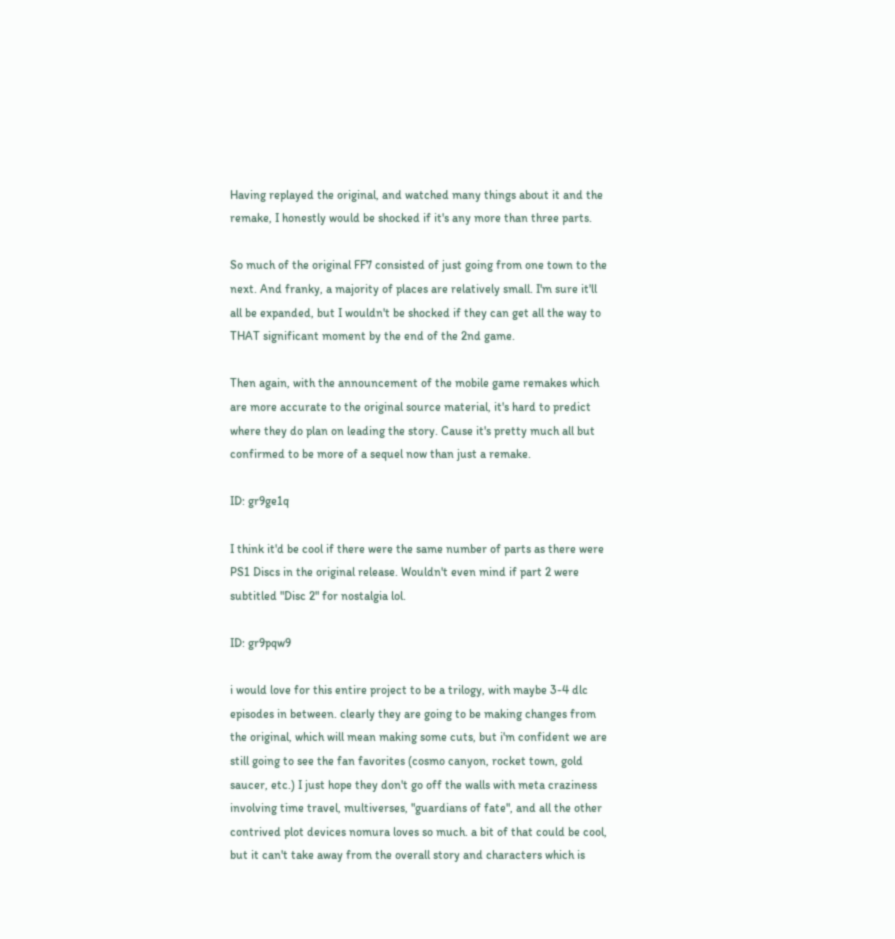Having replayed the original, and watched many things about it and the remake, I honestly would be shocked if it's any more than three parts.

So much of the original FF7 consisted of just going from one town to the next. And franky, a majority of places are relatively small. I'm sure it'll all be expanded, but I wouldn't be shocked if they can get all the way to THAT significant moment by the end of the 2nd game.

Then again, with the announcement of the mobile game remakes which are more accurate to the original source material, it's hard to predict where they do plan on leading the story. Cause it's pretty much all but confirmed to be more of a sequel now than just a remake.

ID: gr9ge1q

I think it'd be cool if there were the same number of parts as there were PS1 Discs in the original release. Wouldn't even mind if part 2 were subtitled "Disc 2" for nostalgia lol.

ID: gr9pqw9

i would love for this entire project to be a trilogy, with maybe 3-4 dlc episodes in between. clearly they are going to be making changes from the original, which will mean making some cuts, but i'm confident we are still going to see the fan favorites (cosmo canyon, rocket town, gold saucer, etc.) I just hope they don't go off the walls with meta craziness involving time travel, multiverses, "guardians of fate", and all the other contrived plot devices nomura loves so much. a bit of that could be cool, but it can't take away from the overall story and characters which is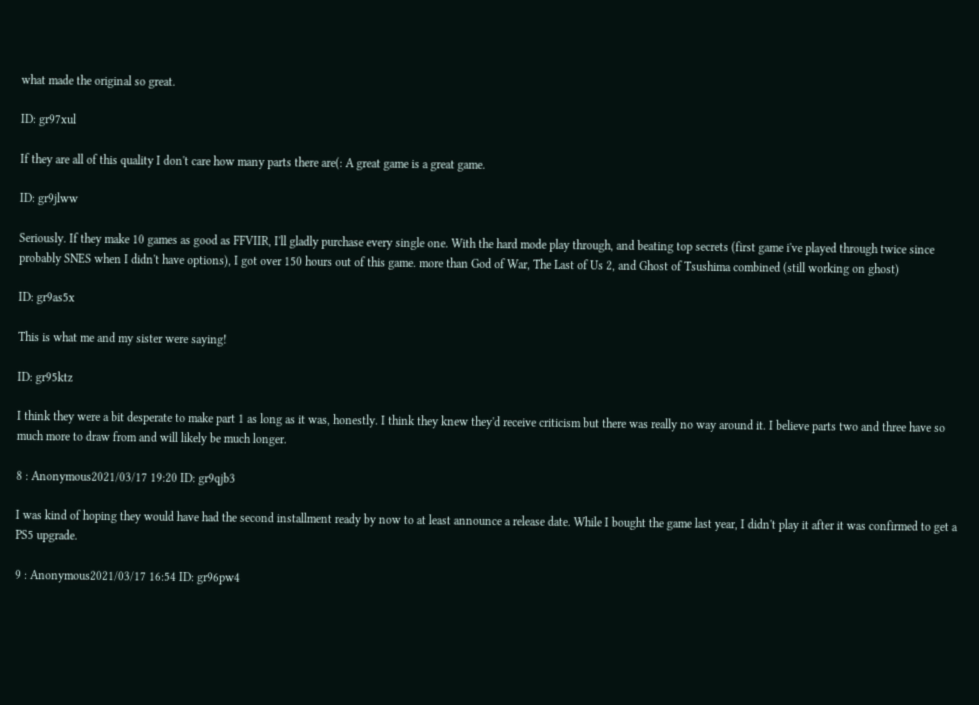what made the original so great.

ID: gr97xul

If they are all of this quality I don't care how many parts there are(: A great game is a great game.

ID: gr9jlww

Seriously. If they make 10 games as good as FFVIIR, I'll gladly purchase every single one. With the hard mode play through, and beating top secrets (first game i've played through twice since probably SNES when I didn't have options), I got over 150 hours out of this game. more than God of War, The Last of Us 2, and Ghost of Tsushima combined (still working on ghost)

ID: gr9as5x

This is what me and my sister were saying!

ID: gr95ktz

I think they were a bit desperate to make part 1 as long as it was, honestly. I think they knew they'd receive criticism but there was really no way around it. I believe parts two and three have so much more to draw from and will likely be much longer.

8 : Anonymous2021/03/17 19:20 ID: gr9qjb3

I was kind of hoping they would have had the second installment ready by now to at least announce a release date. While I bought the game last year, I didn't play it after it was confirmed to get a PS5 upgrade.

9 : Anonymous2021/03/17 16:54 ID: gr96pw4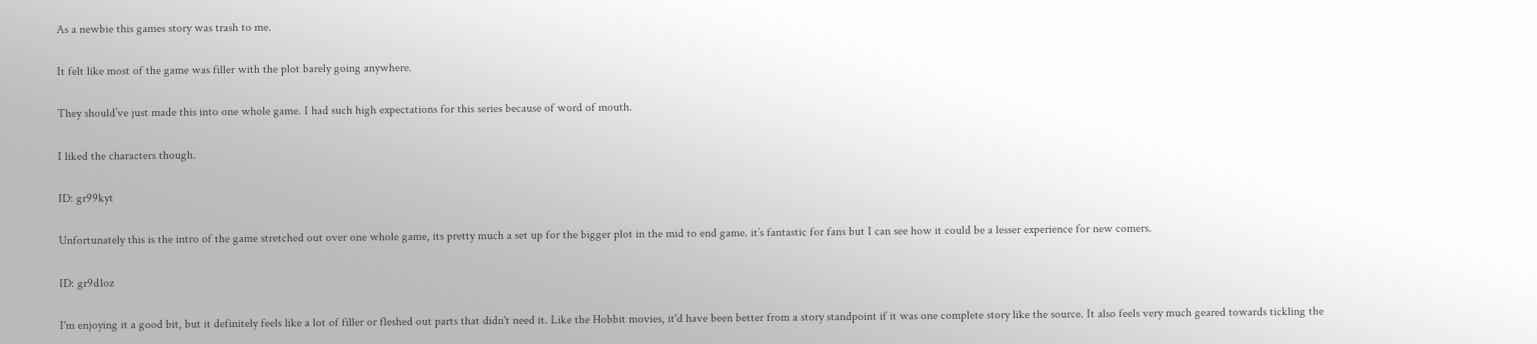As a newbie this games story was trash to me.

It felt like most of the game was filler with the plot barely going anywhere.

They should’ve just made this into one whole game. I had such high expectations for this series because of word of mouth.

I liked the characters though.

ID: gr99kyt

Unfortunately this is the intro of the game stretched out over one whole game, its pretty much a set up for the bigger plot in the mid to end game. it’s fantastic for fans but I can see how it could be a lesser experience for new comers.

ID: gr9d1oz

I'm enjoying it a good bit, but it definitely feels like a lot of filler or fleshed out parts that didn't need it. Like the Hobbit movies, it'd have been better from a story standpoint if it was one complete story like the source. It also feels very much geared towards tickling the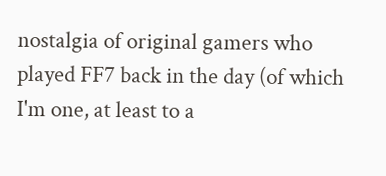nostalgia of original gamers who played FF7 back in the day (of which I'm one, at least to a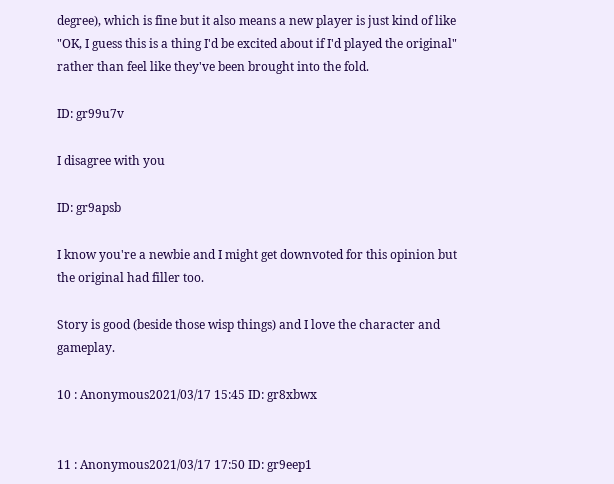degree), which is fine but it also means a new player is just kind of like "OK, I guess this is a thing I'd be excited about if I'd played the original" rather than feel like they've been brought into the fold.

ID: gr99u7v

I disagree with you

ID: gr9apsb

I know you're a newbie and I might get downvoted for this opinion but the original had filler too.

Story is good (beside those wisp things) and I love the character and gameplay.

10 : Anonymous2021/03/17 15:45 ID: gr8xbwx


11 : Anonymous2021/03/17 17:50 ID: gr9eep1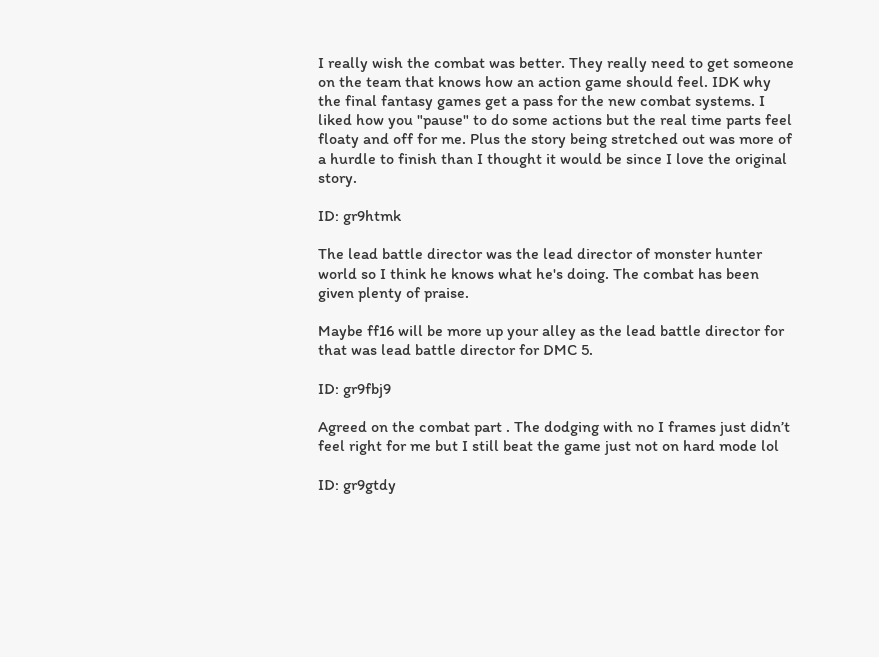I really wish the combat was better. They really need to get someone on the team that knows how an action game should feel. IDK why the final fantasy games get a pass for the new combat systems. I liked how you "pause" to do some actions but the real time parts feel floaty and off for me. Plus the story being stretched out was more of a hurdle to finish than I thought it would be since I love the original story.

ID: gr9htmk

The lead battle director was the lead director of monster hunter world so I think he knows what he's doing. The combat has been given plenty of praise.

Maybe ff16 will be more up your alley as the lead battle director for that was lead battle director for DMC 5.

ID: gr9fbj9

Agreed on the combat part . The dodging with no I frames just didn’t feel right for me but I still beat the game just not on hard mode lol

ID: gr9gtdy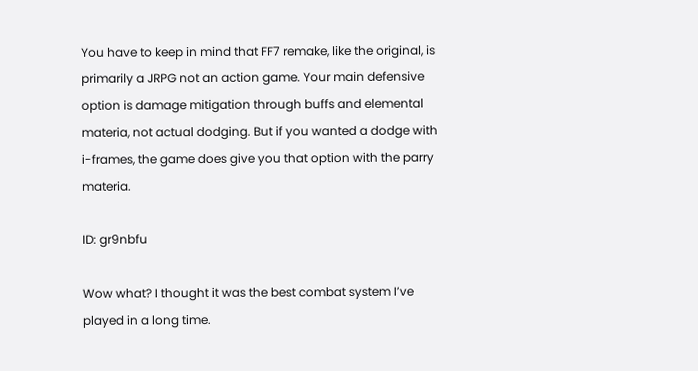You have to keep in mind that FF7 remake, like the original, is primarily a JRPG not an action game. Your main defensive option is damage mitigation through buffs and elemental materia, not actual dodging. But if you wanted a dodge with i-frames, the game does give you that option with the parry materia.

ID: gr9nbfu

Wow what? I thought it was the best combat system I’ve played in a long time.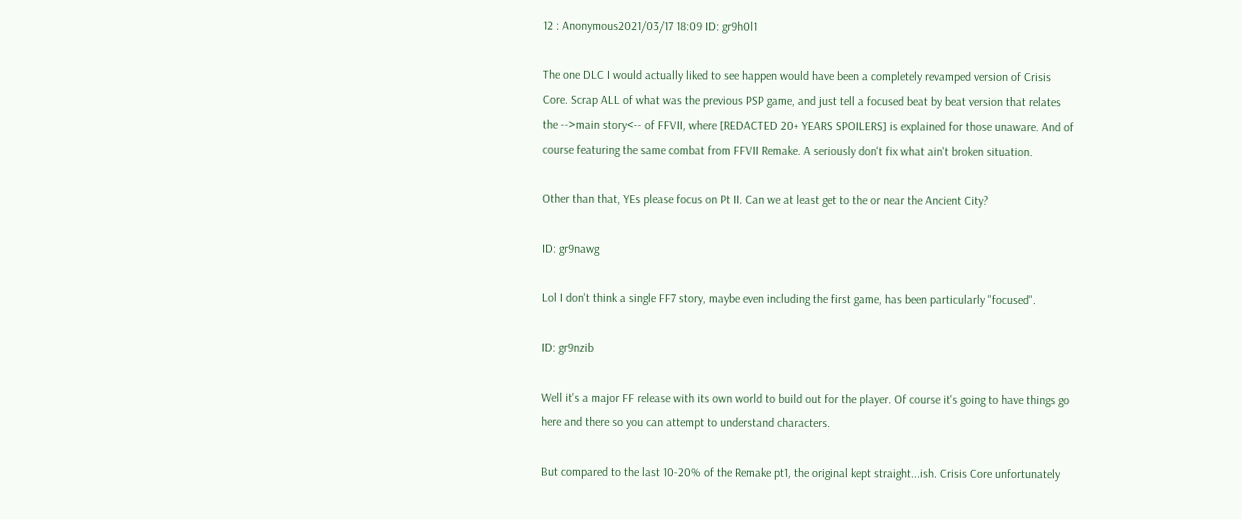12 : Anonymous2021/03/17 18:09 ID: gr9h0l1

The one DLC I would actually liked to see happen would have been a completely revamped version of Crisis Core. Scrap ALL of what was the previous PSP game, and just tell a focused beat by beat version that relates the -->main story<-- of FFVII, where [REDACTED 20+ YEARS SPOILERS] is explained for those unaware. And of course featuring the same combat from FFVII Remake. A seriously don't fix what ain't broken situation.

Other than that, YEs please focus on Pt II. Can we at least get to the or near the Ancient City?

ID: gr9nawg

Lol I don't think a single FF7 story, maybe even including the first game, has been particularly "focused".

ID: gr9nzib

Well it's a major FF release with its own world to build out for the player. Of course it's going to have things go here and there so you can attempt to understand characters.

But compared to the last 10-20% of the Remake pt1, the original kept straight...ish. Crisis Core unfortunately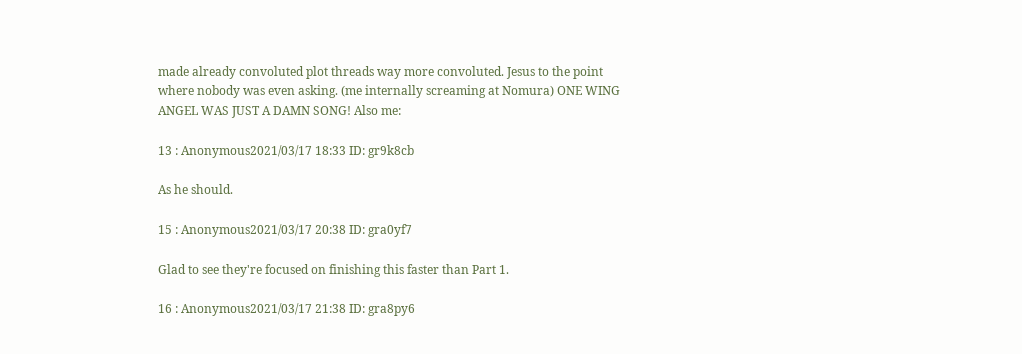made already convoluted plot threads way more convoluted. Jesus to the point where nobody was even asking. (me internally screaming at Nomura) ONE WING ANGEL WAS JUST A DAMN SONG! Also me:

13 : Anonymous2021/03/17 18:33 ID: gr9k8cb

As he should.

15 : Anonymous2021/03/17 20:38 ID: gra0yf7

Glad to see they're focused on finishing this faster than Part 1.

16 : Anonymous2021/03/17 21:38 ID: gra8py6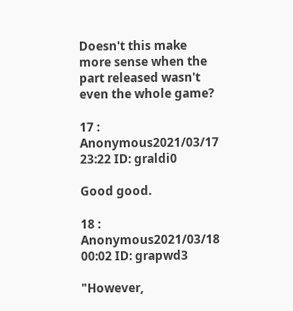Doesn't this make more sense when the part released wasn't even the whole game?

17 : Anonymous2021/03/17 23:22 ID: graldi0

Good good.

18 : Anonymous2021/03/18 00:02 ID: grapwd3

"However,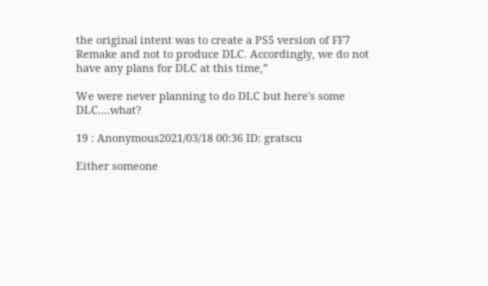the original intent was to create a PS5 version of FF7 Remake and not to produce DLC. Accordingly, we do not have any plans for DLC at this time,”

We were never planning to do DLC but here's some DLC....what?

19 : Anonymous2021/03/18 00:36 ID: gratscu

Either someone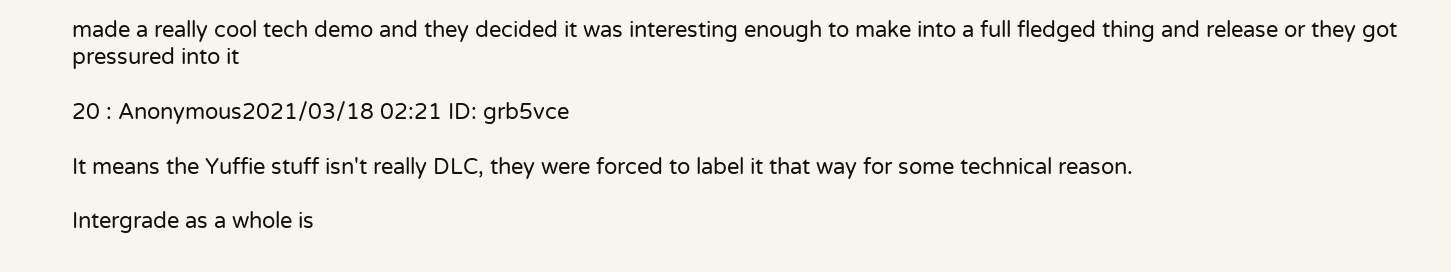made a really cool tech demo and they decided it was interesting enough to make into a full fledged thing and release or they got pressured into it

20 : Anonymous2021/03/18 02:21 ID: grb5vce

It means the Yuffie stuff isn't really DLC, they were forced to label it that way for some technical reason.

Intergrade as a whole is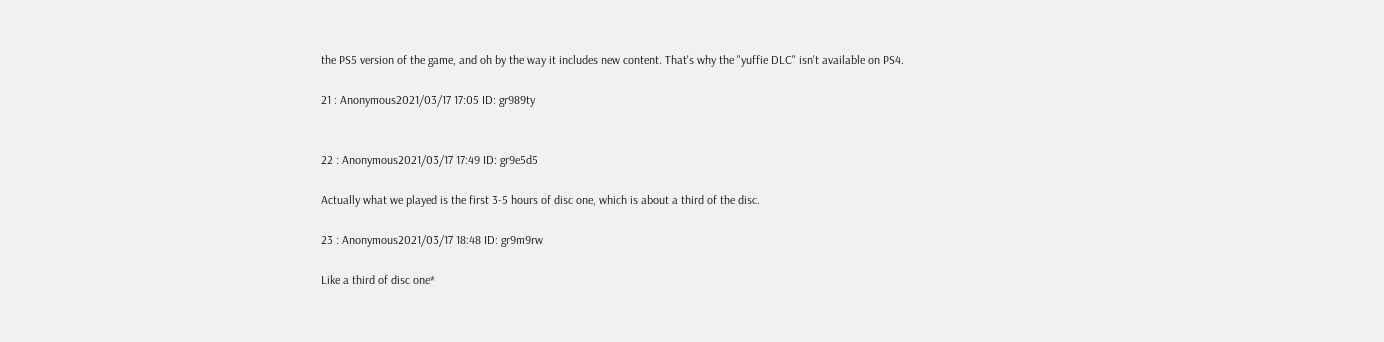the PS5 version of the game, and oh by the way it includes new content. That's why the "yuffie DLC" isn't available on PS4.

21 : Anonymous2021/03/17 17:05 ID: gr989ty


22 : Anonymous2021/03/17 17:49 ID: gr9e5d5

Actually what we played is the first 3-5 hours of disc one, which is about a third of the disc.

23 : Anonymous2021/03/17 18:48 ID: gr9m9rw

Like a third of disc one*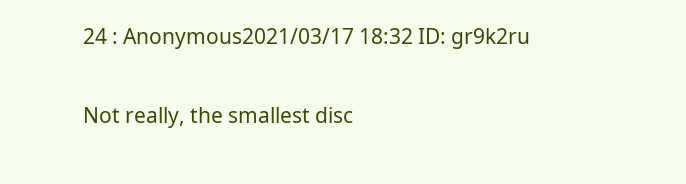24 : Anonymous2021/03/17 18:32 ID: gr9k2ru

Not really, the smallest disc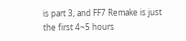is part 3, and FF7 Remake is just the first 4~5 hours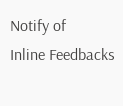Notify of
Inline Feedbacks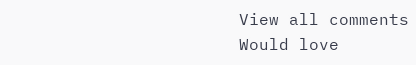View all comments
Would love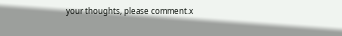your thoughts, please comment.x